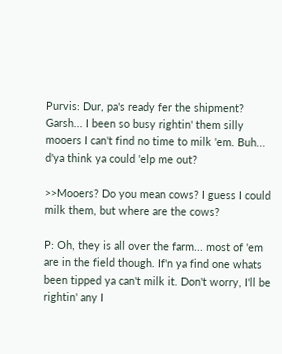Purvis: Dur, pa's ready fer the shipment? Garsh... I been so busy rightin' them silly mooers I can't find no time to milk 'em. Buh... d'ya think ya could 'elp me out?

>>Mooers? Do you mean cows? I guess I could milk them, but where are the cows?

P: Oh, they is all over the farm... most of 'em are in the field though. If'n ya find one whats been tipped ya can't milk it. Don't worry, I'll be rightin' any I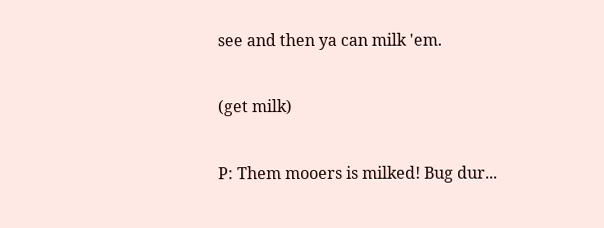see and then ya can milk 'em.

(get milk)

P: Them mooers is milked! Bug dur...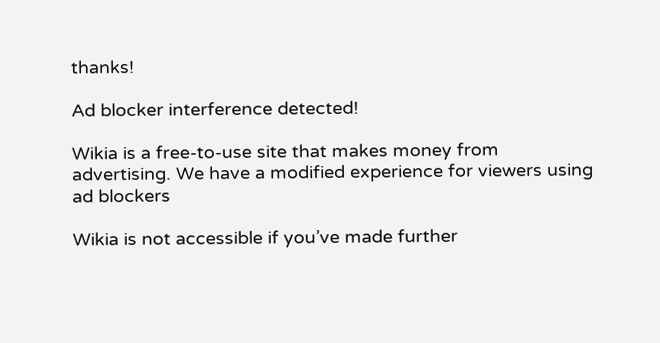thanks!

Ad blocker interference detected!

Wikia is a free-to-use site that makes money from advertising. We have a modified experience for viewers using ad blockers

Wikia is not accessible if you’ve made further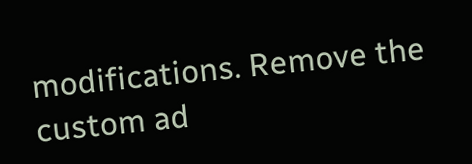modifications. Remove the custom ad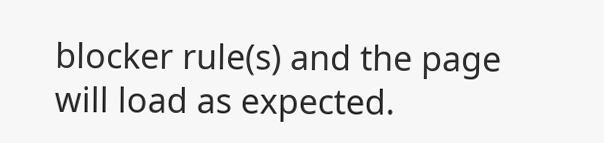blocker rule(s) and the page will load as expected.